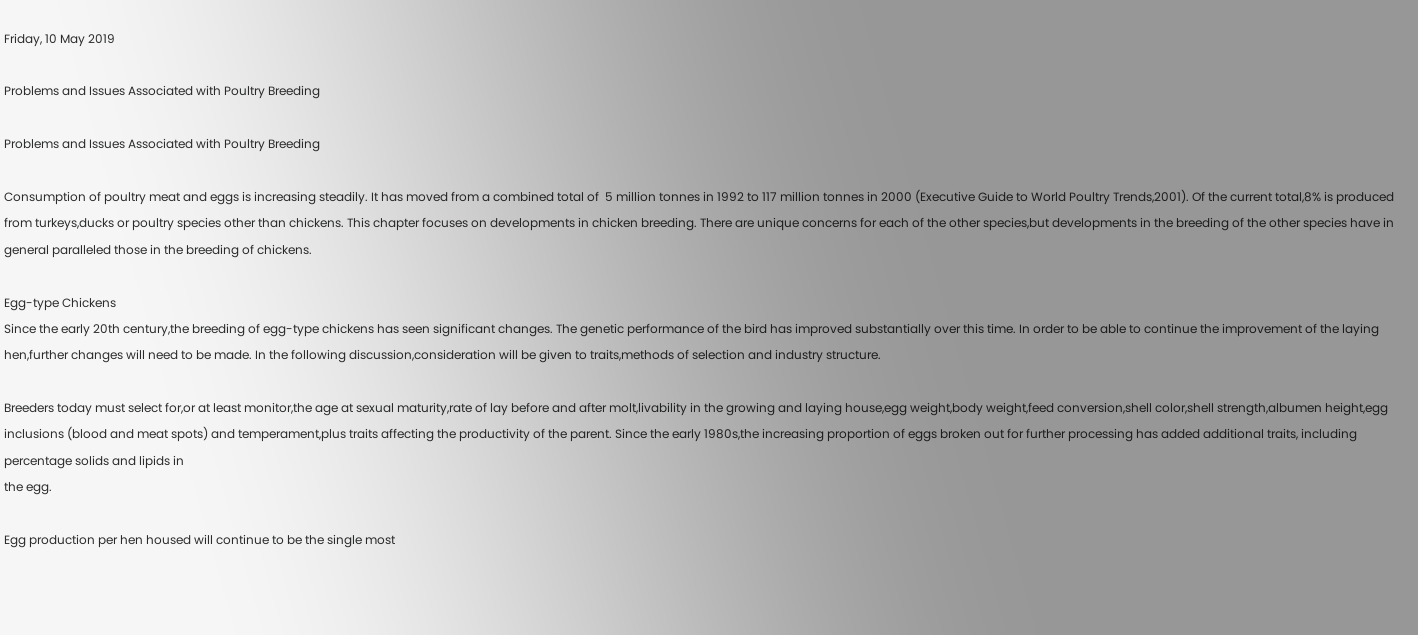Friday, 10 May 2019

Problems and Issues Associated with Poultry Breeding

Problems and Issues Associated with Poultry Breeding

Consumption of poultry meat and eggs is increasing steadily. It has moved from a combined total of  5 million tonnes in 1992 to 117 million tonnes in 2000 (Executive Guide to World Poultry Trends,2001). Of the current total,8% is produced from turkeys,ducks or poultry species other than chickens. This chapter focuses on developments in chicken breeding. There are unique concerns for each of the other species,but developments in the breeding of the other species have in general paralleled those in the breeding of chickens.

Egg-type Chickens
Since the early 20th century,the breeding of egg-type chickens has seen significant changes. The genetic performance of the bird has improved substantially over this time. In order to be able to continue the improvement of the laying hen,further changes will need to be made. In the following discussion,consideration will be given to traits,methods of selection and industry structure.

Breeders today must select for,or at least monitor,the age at sexual maturity,rate of lay before and after molt,livability in the growing and laying house,egg weight,body weight,feed conversion,shell color,shell strength,albumen height,egg inclusions (blood and meat spots) and temperament,plus traits affecting the productivity of the parent. Since the early 1980s,the increasing proportion of eggs broken out for further processing has added additional traits, including percentage solids and lipids in
the egg.

Egg production per hen housed will continue to be the single most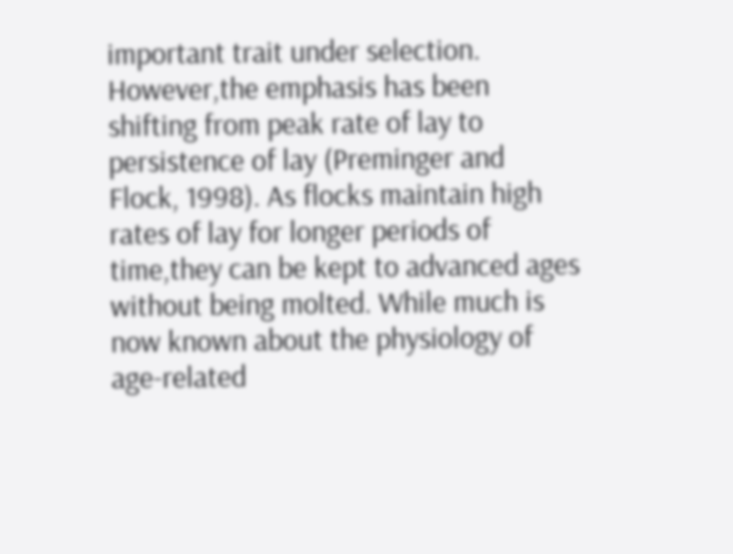important trait under selection. However,the emphasis has been shifting from peak rate of lay to persistence of lay (Preminger and Flock, 1998). As flocks maintain high rates of lay for longer periods of time,they can be kept to advanced ages without being molted. While much is now known about the physiology of age-related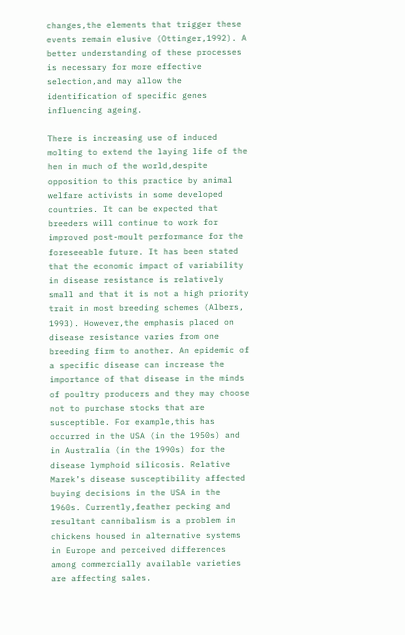changes,the elements that trigger these events remain elusive (Ottinger,1992). A better understanding of these processes is necessary for more effective selection,and may allow the identification of specific genes influencing ageing.

There is increasing use of induced molting to extend the laying life of the hen in much of the world,despite opposition to this practice by animal welfare activists in some developed countries. It can be expected that breeders will continue to work for improved post-moult performance for the foreseeable future. It has been stated that the economic impact of variability in disease resistance is relatively small and that it is not a high priority trait in most breeding schemes (Albers, 1993). However,the emphasis placed on disease resistance varies from one breeding firm to another. An epidemic of a specific disease can increase the importance of that disease in the minds of poultry producers and they may choose not to purchase stocks that are susceptible. For example,this has occurred in the USA (in the 1950s) and in Australia (in the 1990s) for the disease lymphoid silicosis. Relative Marek’s disease susceptibility affected buying decisions in the USA in the 1960s. Currently,feather pecking and resultant cannibalism is a problem in chickens housed in alternative systems in Europe and perceived differences among commercially available varieties are affecting sales.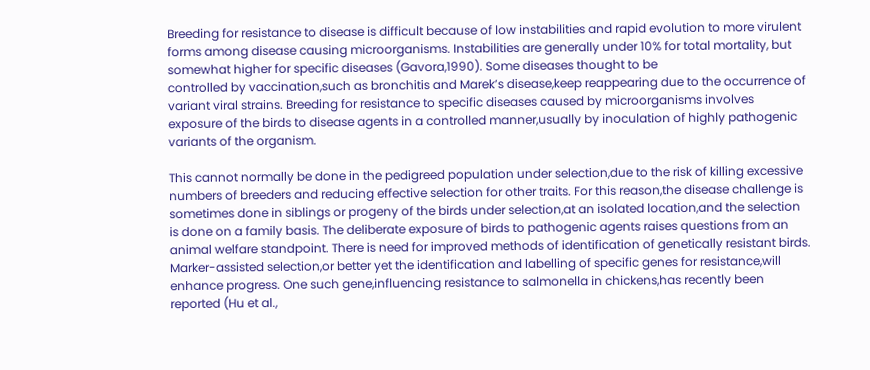Breeding for resistance to disease is difficult because of low instabilities and rapid evolution to more virulent forms among disease causing microorganisms. Instabilities are generally under 10% for total mortality, but somewhat higher for specific diseases (Gavora,1990). Some diseases thought to be
controlled by vaccination,such as bronchitis and Marek’s disease,keep reappearing due to the occurrence of variant viral strains. Breeding for resistance to specific diseases caused by microorganisms involves exposure of the birds to disease agents in a controlled manner,usually by inoculation of highly pathogenic variants of the organism.

This cannot normally be done in the pedigreed population under selection,due to the risk of killing excessive numbers of breeders and reducing effective selection for other traits. For this reason,the disease challenge is sometimes done in siblings or progeny of the birds under selection,at an isolated location,and the selection is done on a family basis. The deliberate exposure of birds to pathogenic agents raises questions from an animal welfare standpoint. There is need for improved methods of identification of genetically resistant birds. Marker-assisted selection,or better yet the identification and labelling of specific genes for resistance,will enhance progress. One such gene,influencing resistance to salmonella in chickens,has recently been reported (Hu et al.,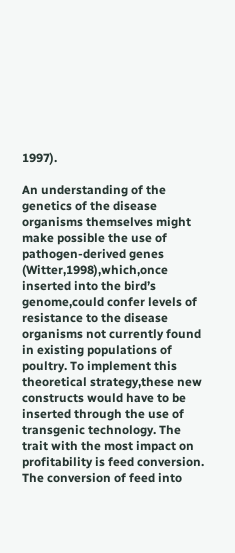1997).

An understanding of the genetics of the disease organisms themselves might make possible the use of pathogen-derived genes (Witter,1998),which,once inserted into the bird’s genome,could confer levels of resistance to the disease organisms not currently found in existing populations of poultry. To implement this theoretical strategy,these new constructs would have to be inserted through the use of transgenic technology. The trait with the most impact on profitability is feed conversion. The conversion of feed into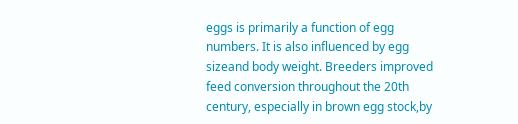eggs is primarily a function of egg numbers. It is also influenced by egg sizeand body weight. Breeders improved feed conversion throughout the 20th century, especially in brown egg stock,by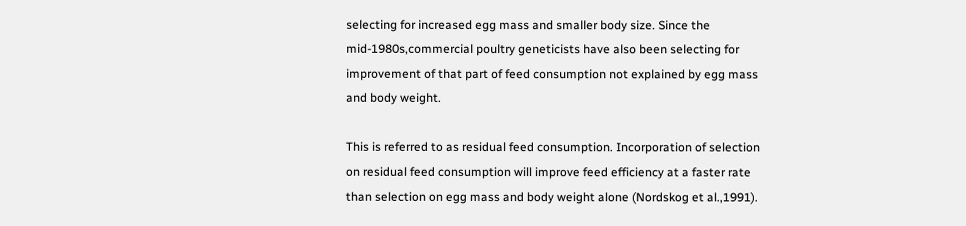selecting for increased egg mass and smaller body size. Since the mid-1980s,commercial poultry geneticists have also been selecting for improvement of that part of feed consumption not explained by egg mass and body weight.

This is referred to as residual feed consumption. Incorporation of selection on residual feed consumption will improve feed efficiency at a faster rate than selection on egg mass and body weight alone (Nordskog et al.,1991).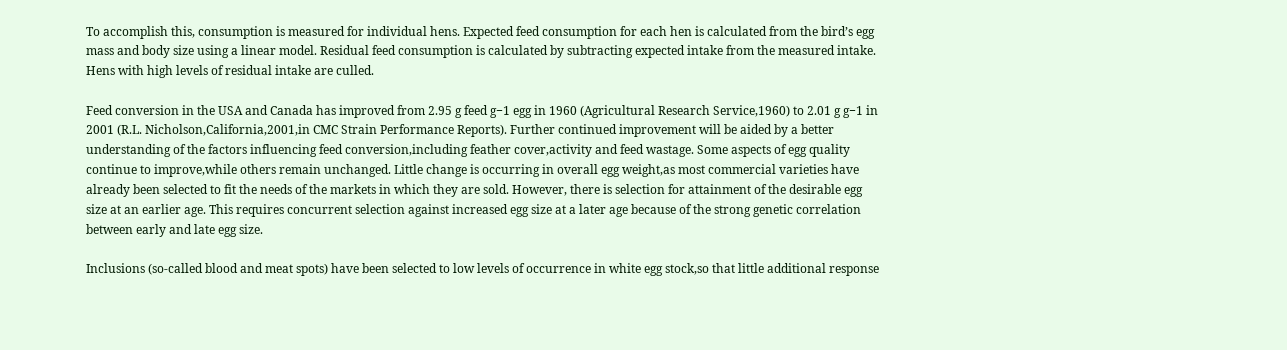To accomplish this, consumption is measured for individual hens. Expected feed consumption for each hen is calculated from the bird’s egg mass and body size using a linear model. Residual feed consumption is calculated by subtracting expected intake from the measured intake. Hens with high levels of residual intake are culled.

Feed conversion in the USA and Canada has improved from 2.95 g feed g−1 egg in 1960 (Agricultural Research Service,1960) to 2.01 g g−1 in 2001 (R.L. Nicholson,California,2001,in CMC Strain Performance Reports). Further continued improvement will be aided by a better understanding of the factors influencing feed conversion,including feather cover,activity and feed wastage. Some aspects of egg quality continue to improve,while others remain unchanged. Little change is occurring in overall egg weight,as most commercial varieties have already been selected to fit the needs of the markets in which they are sold. However, there is selection for attainment of the desirable egg size at an earlier age. This requires concurrent selection against increased egg size at a later age because of the strong genetic correlation between early and late egg size.

Inclusions (so-called blood and meat spots) have been selected to low levels of occurrence in white egg stock,so that little additional response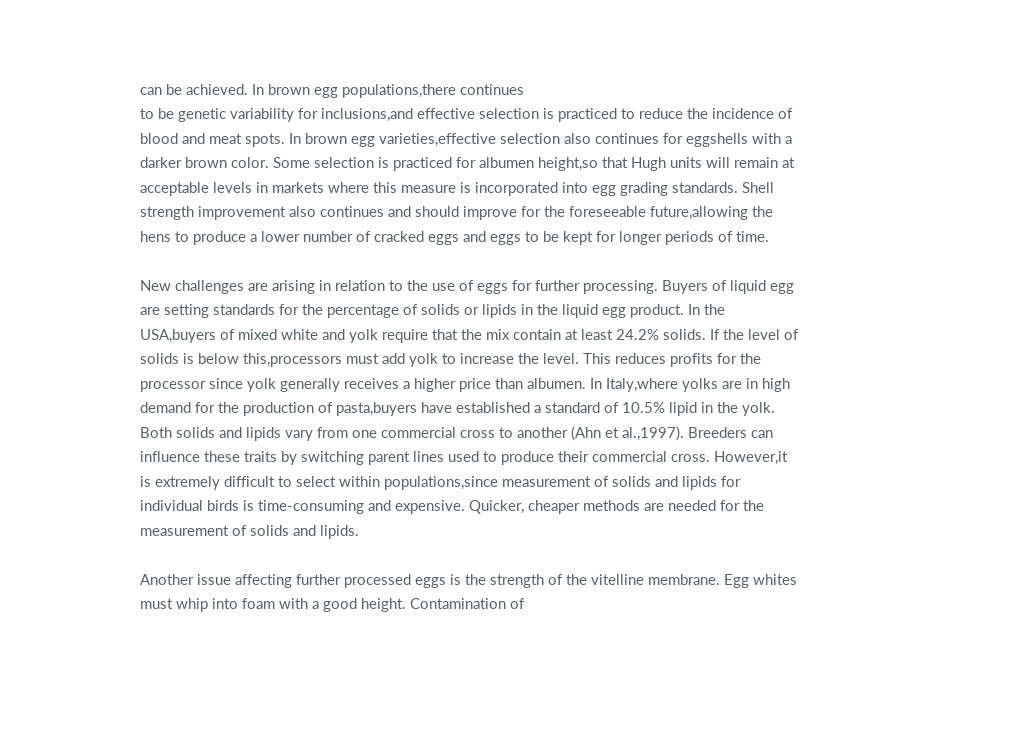can be achieved. In brown egg populations,there continues
to be genetic variability for inclusions,and effective selection is practiced to reduce the incidence of blood and meat spots. In brown egg varieties,effective selection also continues for eggshells with a darker brown color. Some selection is practiced for albumen height,so that Hugh units will remain at acceptable levels in markets where this measure is incorporated into egg grading standards. Shell strength improvement also continues and should improve for the foreseeable future,allowing the hens to produce a lower number of cracked eggs and eggs to be kept for longer periods of time.

New challenges are arising in relation to the use of eggs for further processing. Buyers of liquid egg are setting standards for the percentage of solids or lipids in the liquid egg product. In the USA,buyers of mixed white and yolk require that the mix contain at least 24.2% solids. If the level of solids is below this,processors must add yolk to increase the level. This reduces profits for the processor since yolk generally receives a higher price than albumen. In Italy,where yolks are in high demand for the production of pasta,buyers have established a standard of 10.5% lipid in the yolk. Both solids and lipids vary from one commercial cross to another (Ahn et al.,1997). Breeders can influence these traits by switching parent lines used to produce their commercial cross. However,it is extremely difficult to select within populations,since measurement of solids and lipids for individual birds is time-consuming and expensive. Quicker, cheaper methods are needed for the measurement of solids and lipids.

Another issue affecting further processed eggs is the strength of the vitelline membrane. Egg whites must whip into foam with a good height. Contamination of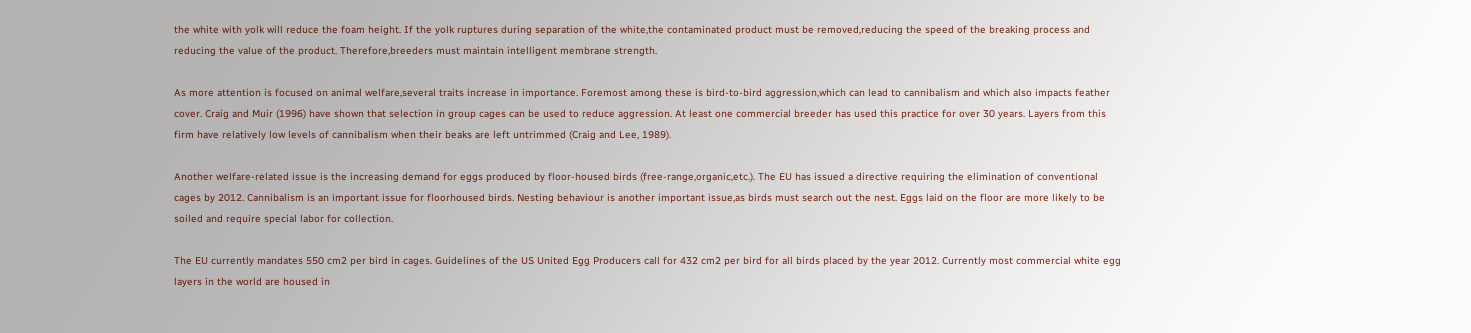the white with yolk will reduce the foam height. If the yolk ruptures during separation of the white,the contaminated product must be removed,reducing the speed of the breaking process and reducing the value of the product. Therefore,breeders must maintain intelligent membrane strength.

As more attention is focused on animal welfare,several traits increase in importance. Foremost among these is bird-to-bird aggression,which can lead to cannibalism and which also impacts feather cover. Craig and Muir (1996) have shown that selection in group cages can be used to reduce aggression. At least one commercial breeder has used this practice for over 30 years. Layers from this firm have relatively low levels of cannibalism when their beaks are left untrimmed (Craig and Lee, 1989).

Another welfare-related issue is the increasing demand for eggs produced by floor-housed birds (free-range,organic,etc.). The EU has issued a directive requiring the elimination of conventional cages by 2012. Cannibalism is an important issue for floorhoused birds. Nesting behaviour is another important issue,as birds must search out the nest. Eggs laid on the floor are more likely to be soiled and require special labor for collection.

The EU currently mandates 550 cm2 per bird in cages. Guidelines of the US United Egg Producers call for 432 cm2 per bird for all birds placed by the year 2012. Currently most commercial white egg layers in the world are housed in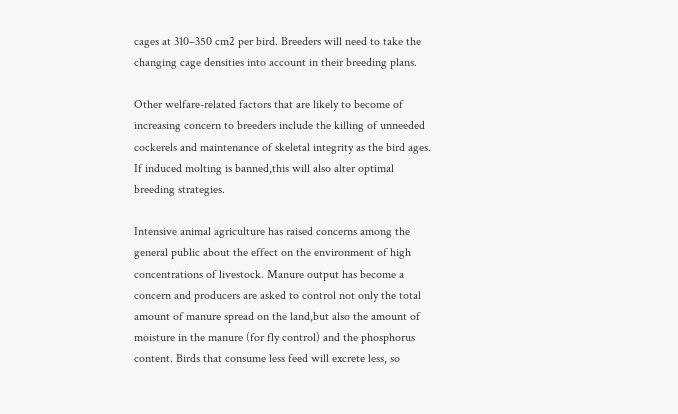cages at 310–350 cm2 per bird. Breeders will need to take the changing cage densities into account in their breeding plans.

Other welfare-related factors that are likely to become of increasing concern to breeders include the killing of unneeded cockerels and maintenance of skeletal integrity as the bird ages. If induced molting is banned,this will also alter optimal breeding strategies.

Intensive animal agriculture has raised concerns among the general public about the effect on the environment of high concentrations of livestock. Manure output has become a concern and producers are asked to control not only the total amount of manure spread on the land,but also the amount of moisture in the manure (for fly control) and the phosphorus content. Birds that consume less feed will excrete less, so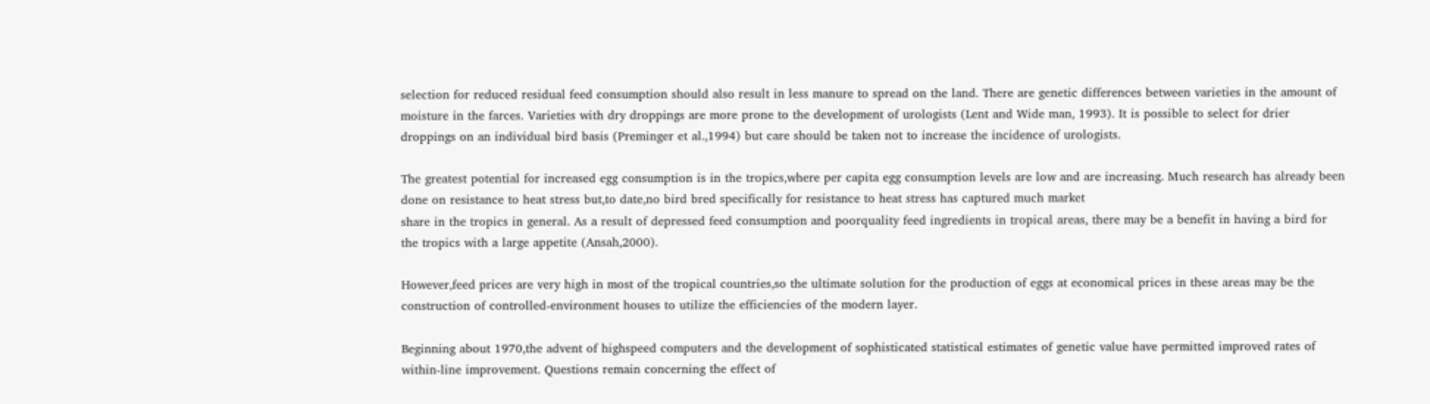selection for reduced residual feed consumption should also result in less manure to spread on the land. There are genetic differences between varieties in the amount of moisture in the farces. Varieties with dry droppings are more prone to the development of urologists (Lent and Wide man, 1993). It is possible to select for drier droppings on an individual bird basis (Preminger et al.,1994) but care should be taken not to increase the incidence of urologists.

The greatest potential for increased egg consumption is in the tropics,where per capita egg consumption levels are low and are increasing. Much research has already been done on resistance to heat stress but,to date,no bird bred specifically for resistance to heat stress has captured much market
share in the tropics in general. As a result of depressed feed consumption and poorquality feed ingredients in tropical areas, there may be a benefit in having a bird for the tropics with a large appetite (Ansah,2000).

However,feed prices are very high in most of the tropical countries,so the ultimate solution for the production of eggs at economical prices in these areas may be the construction of controlled-environment houses to utilize the efficiencies of the modern layer.

Beginning about 1970,the advent of highspeed computers and the development of sophisticated statistical estimates of genetic value have permitted improved rates of within-line improvement. Questions remain concerning the effect of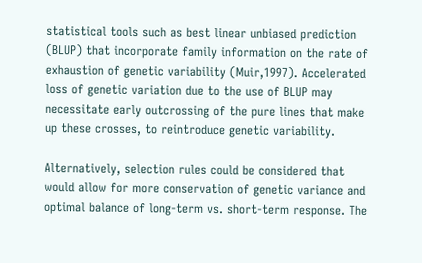statistical tools such as best linear unbiased prediction (BLUP) that incorporate family information on the rate of exhaustion of genetic variability (Muir,1997). Accelerated loss of genetic variation due to the use of BLUP may necessitate early outcrossing of the pure lines that make up these crosses, to reintroduce genetic variability.

Alternatively, selection rules could be considered that would allow for more conservation of genetic variance and optimal balance of long-term vs. short-term response. The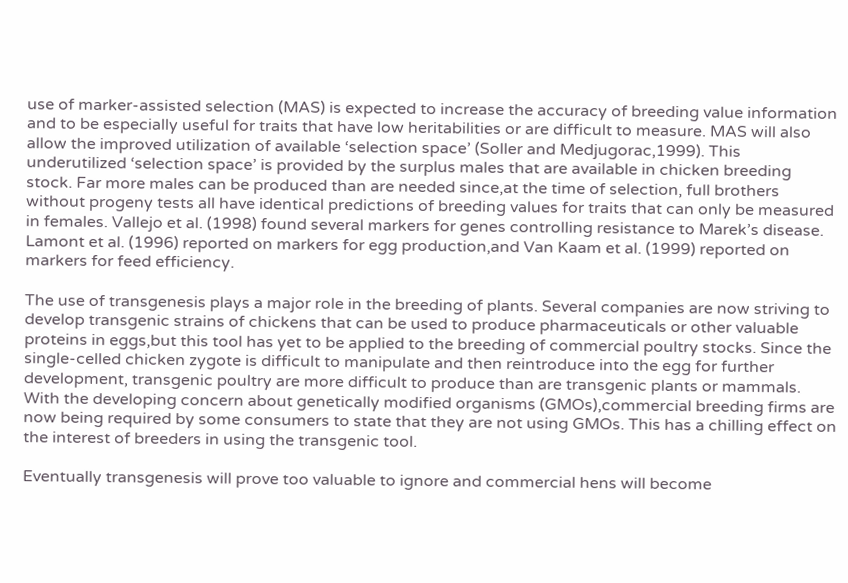use of marker-assisted selection (MAS) is expected to increase the accuracy of breeding value information and to be especially useful for traits that have low heritabilities or are difficult to measure. MAS will also allow the improved utilization of available ‘selection space’ (Soller and Medjugorac,1999). This underutilized ‘selection space’ is provided by the surplus males that are available in chicken breeding
stock. Far more males can be produced than are needed since,at the time of selection, full brothers without progeny tests all have identical predictions of breeding values for traits that can only be measured in females. Vallejo et al. (1998) found several markers for genes controlling resistance to Marek’s disease. Lamont et al. (1996) reported on markers for egg production,and Van Kaam et al. (1999) reported on markers for feed efficiency.

The use of transgenesis plays a major role in the breeding of plants. Several companies are now striving to develop transgenic strains of chickens that can be used to produce pharmaceuticals or other valuable proteins in eggs,but this tool has yet to be applied to the breeding of commercial poultry stocks. Since the single-celled chicken zygote is difficult to manipulate and then reintroduce into the egg for further development, transgenic poultry are more difficult to produce than are transgenic plants or mammals. With the developing concern about genetically modified organisms (GMOs),commercial breeding firms are now being required by some consumers to state that they are not using GMOs. This has a chilling effect on the interest of breeders in using the transgenic tool.

Eventually transgenesis will prove too valuable to ignore and commercial hens will become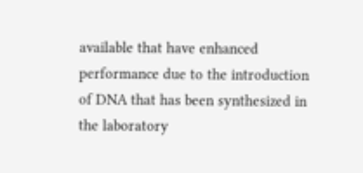available that have enhanced performance due to the introduction of DNA that has been synthesized in the laboratory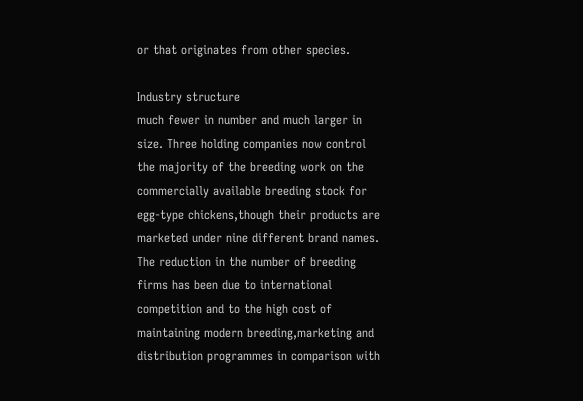or that originates from other species.

Industry structure
much fewer in number and much larger in size. Three holding companies now control the majority of the breeding work on the commercially available breeding stock for egg-type chickens,though their products are marketed under nine different brand names. The reduction in the number of breeding firms has been due to international competition and to the high cost of maintaining modern breeding,marketing and distribution programmes in comparison with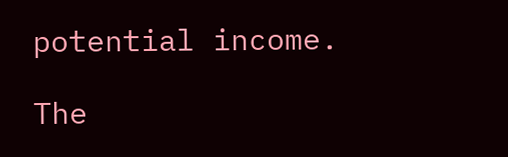potential income.

The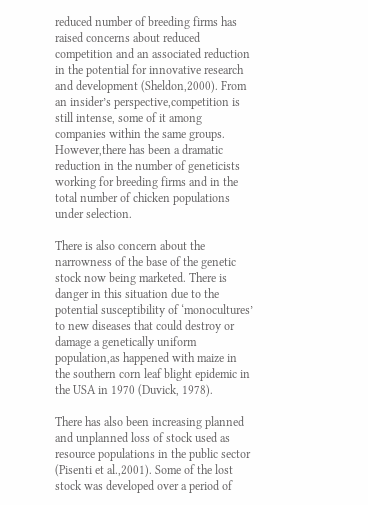reduced number of breeding firms has raised concerns about reduced competition and an associated reduction in the potential for innovative research and development (Sheldon,2000). From an insider’s perspective,competition is still intense, some of it among companies within the same groups. However,there has been a dramatic reduction in the number of geneticists working for breeding firms and in the total number of chicken populations under selection.

There is also concern about the narrowness of the base of the genetic stock now being marketed. There is danger in this situation due to the potential susceptibility of ‘monocultures’ to new diseases that could destroy or damage a genetically uniform population,as happened with maize in the southern corn leaf blight epidemic in the USA in 1970 (Duvick, 1978).

There has also been increasing planned and unplanned loss of stock used as resource populations in the public sector (Pisenti et al.,2001). Some of the lost stock was developed over a period of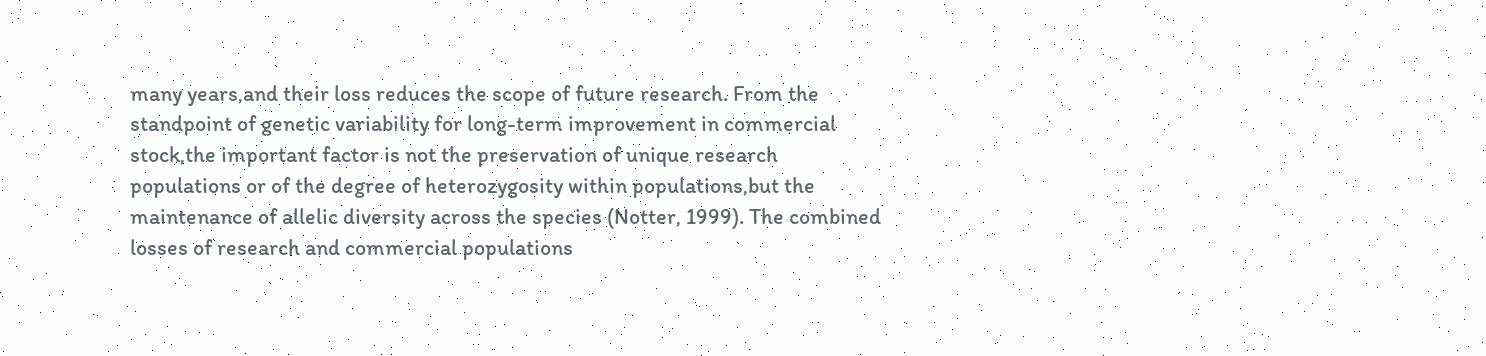many years,and their loss reduces the scope of future research. From the standpoint of genetic variability for long-term improvement in commercial stock,the important factor is not the preservation of unique research populations or of the degree of heterozygosity within populations,but the maintenance of allelic diversity across the species (Notter, 1999). The combined losses of research and commercial populations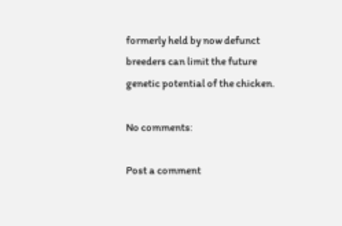formerly held by now defunct breeders can limit the future  genetic potential of the chicken.

No comments:

Post a comment